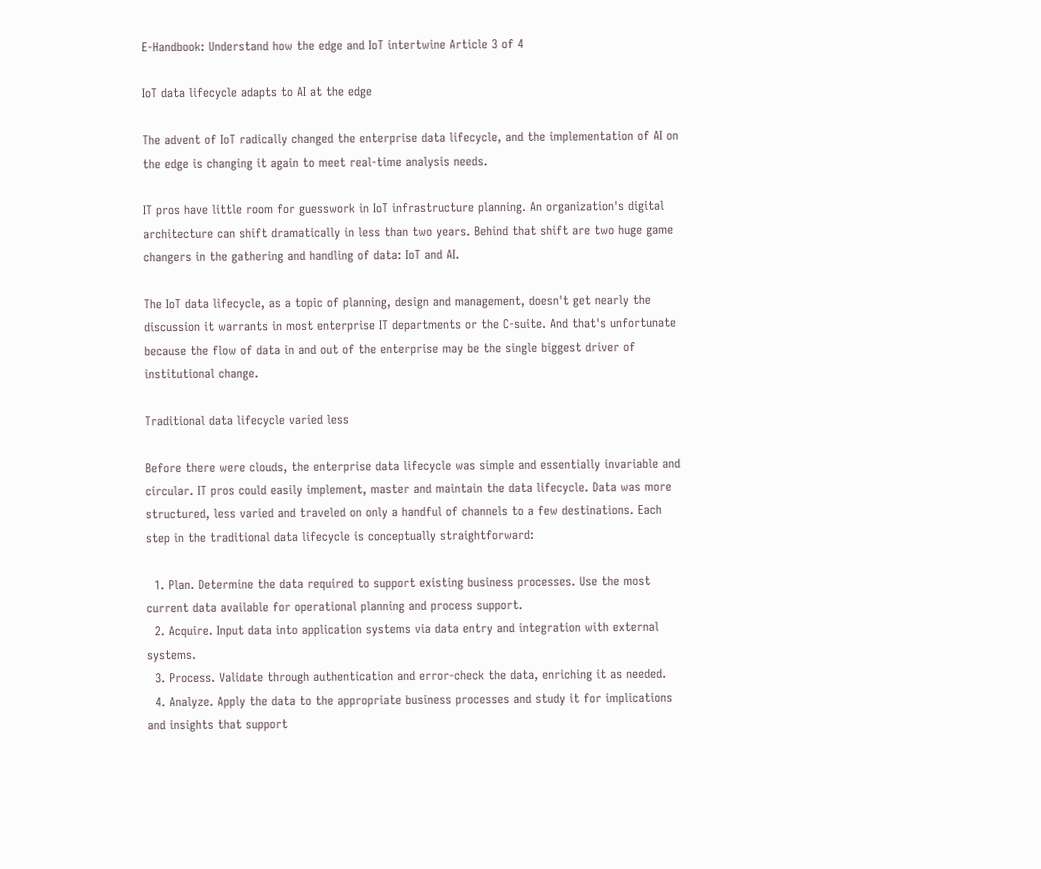E-Handbook: Understand how the edge and IoT intertwine Article 3 of 4

IoT data lifecycle adapts to AI at the edge

The advent of IoT radically changed the enterprise data lifecycle, and the implementation of AI on the edge is changing it again to meet real-time analysis needs.

IT pros have little room for guesswork in IoT infrastructure planning. An organization's digital architecture can shift dramatically in less than two years. Behind that shift are two huge game changers in the gathering and handling of data: IoT and AI.

The IoT data lifecycle, as a topic of planning, design and management, doesn't get nearly the discussion it warrants in most enterprise IT departments or the C-suite. And that's unfortunate because the flow of data in and out of the enterprise may be the single biggest driver of institutional change.

Traditional data lifecycle varied less

Before there were clouds, the enterprise data lifecycle was simple and essentially invariable and circular. IT pros could easily implement, master and maintain the data lifecycle. Data was more structured, less varied and traveled on only a handful of channels to a few destinations. Each step in the traditional data lifecycle is conceptually straightforward:

  1. Plan. Determine the data required to support existing business processes. Use the most current data available for operational planning and process support.
  2. Acquire. Input data into application systems via data entry and integration with external systems.
  3. Process. Validate through authentication and error-check the data, enriching it as needed.
  4. Analyze. Apply the data to the appropriate business processes and study it for implications and insights that support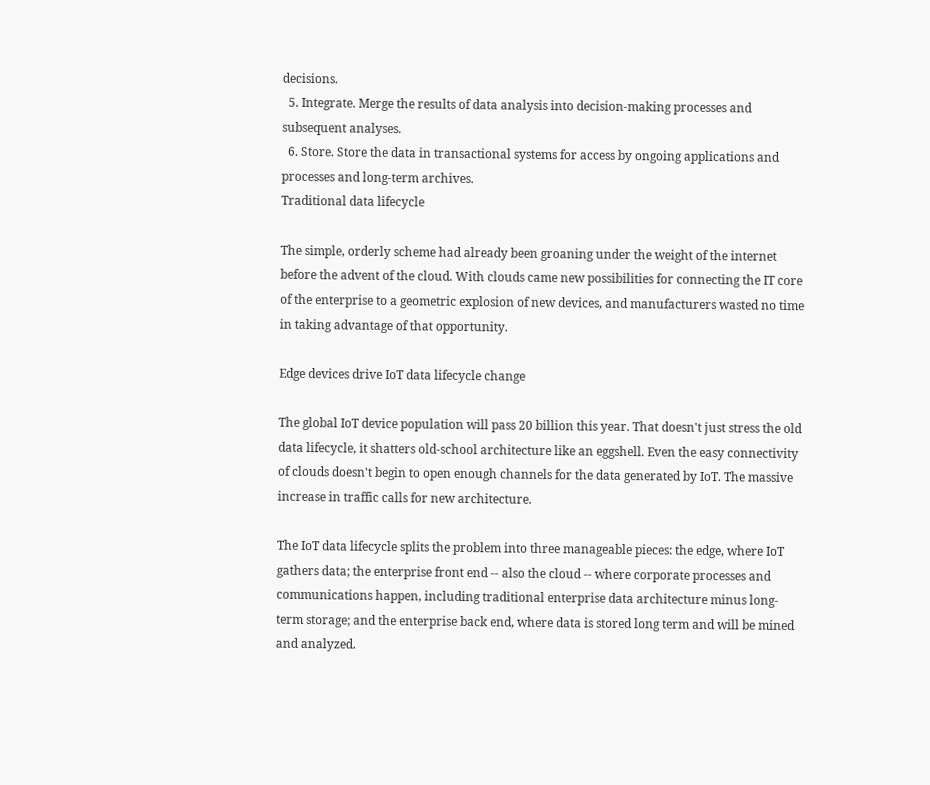decisions.
  5. Integrate. Merge the results of data analysis into decision-making processes and subsequent analyses.
  6. Store. Store the data in transactional systems for access by ongoing applications and processes and long-term archives.
Traditional data lifecycle

The simple, orderly scheme had already been groaning under the weight of the internet before the advent of the cloud. With clouds came new possibilities for connecting the IT core of the enterprise to a geometric explosion of new devices, and manufacturers wasted no time in taking advantage of that opportunity.

Edge devices drive IoT data lifecycle change

The global IoT device population will pass 20 billion this year. That doesn't just stress the old data lifecycle, it shatters old-school architecture like an eggshell. Even the easy connectivity of clouds doesn't begin to open enough channels for the data generated by IoT. The massive increase in traffic calls for new architecture.

The IoT data lifecycle splits the problem into three manageable pieces: the edge, where IoT gathers data; the enterprise front end -- also the cloud -- where corporate processes and communications happen, including traditional enterprise data architecture minus long-term storage; and the enterprise back end, where data is stored long term and will be mined and analyzed.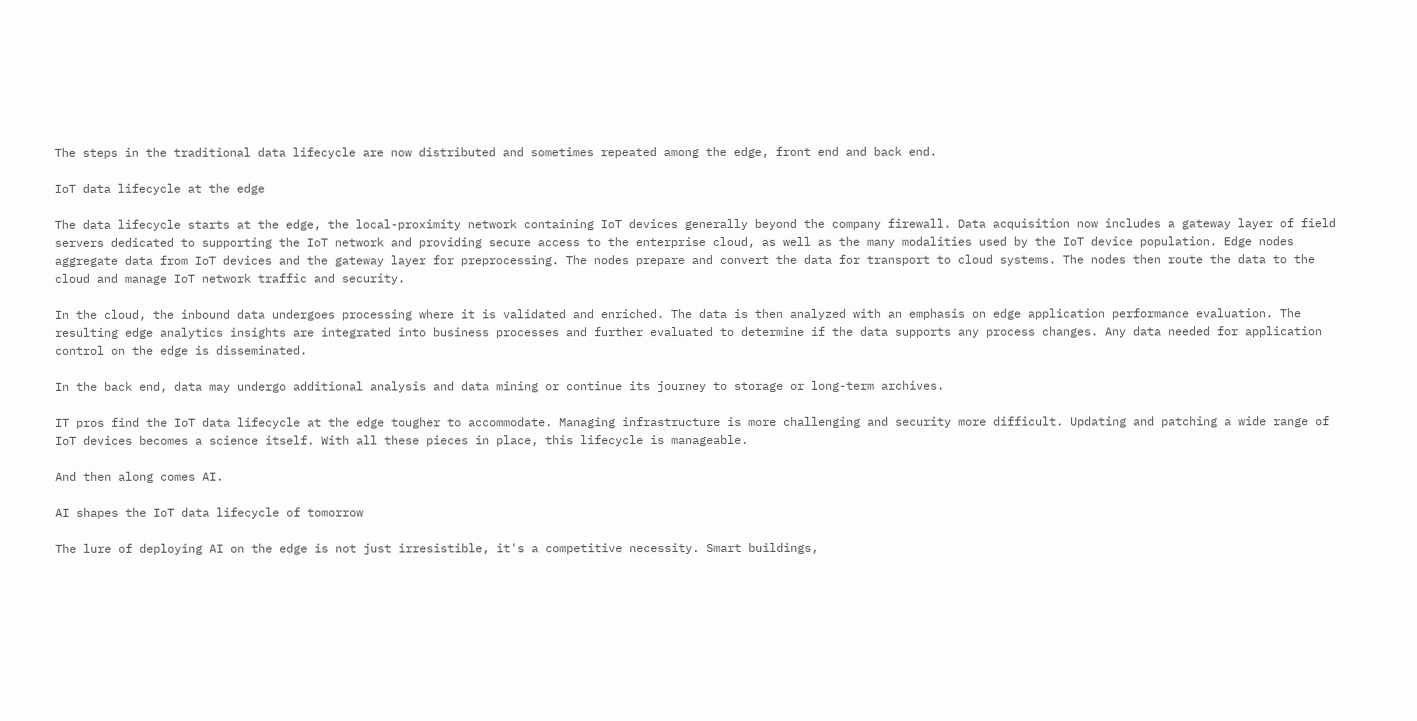The steps in the traditional data lifecycle are now distributed and sometimes repeated among the edge, front end and back end.

IoT data lifecycle at the edge

The data lifecycle starts at the edge, the local-proximity network containing IoT devices generally beyond the company firewall. Data acquisition now includes a gateway layer of field servers dedicated to supporting the IoT network and providing secure access to the enterprise cloud, as well as the many modalities used by the IoT device population. Edge nodes aggregate data from IoT devices and the gateway layer for preprocessing. The nodes prepare and convert the data for transport to cloud systems. The nodes then route the data to the cloud and manage IoT network traffic and security.

In the cloud, the inbound data undergoes processing where it is validated and enriched. The data is then analyzed with an emphasis on edge application performance evaluation. The resulting edge analytics insights are integrated into business processes and further evaluated to determine if the data supports any process changes. Any data needed for application control on the edge is disseminated.

In the back end, data may undergo additional analysis and data mining or continue its journey to storage or long-term archives.

IT pros find the IoT data lifecycle at the edge tougher to accommodate. Managing infrastructure is more challenging and security more difficult. Updating and patching a wide range of IoT devices becomes a science itself. With all these pieces in place, this lifecycle is manageable.

And then along comes AI.

AI shapes the IoT data lifecycle of tomorrow

The lure of deploying AI on the edge is not just irresistible, it's a competitive necessity. Smart buildings,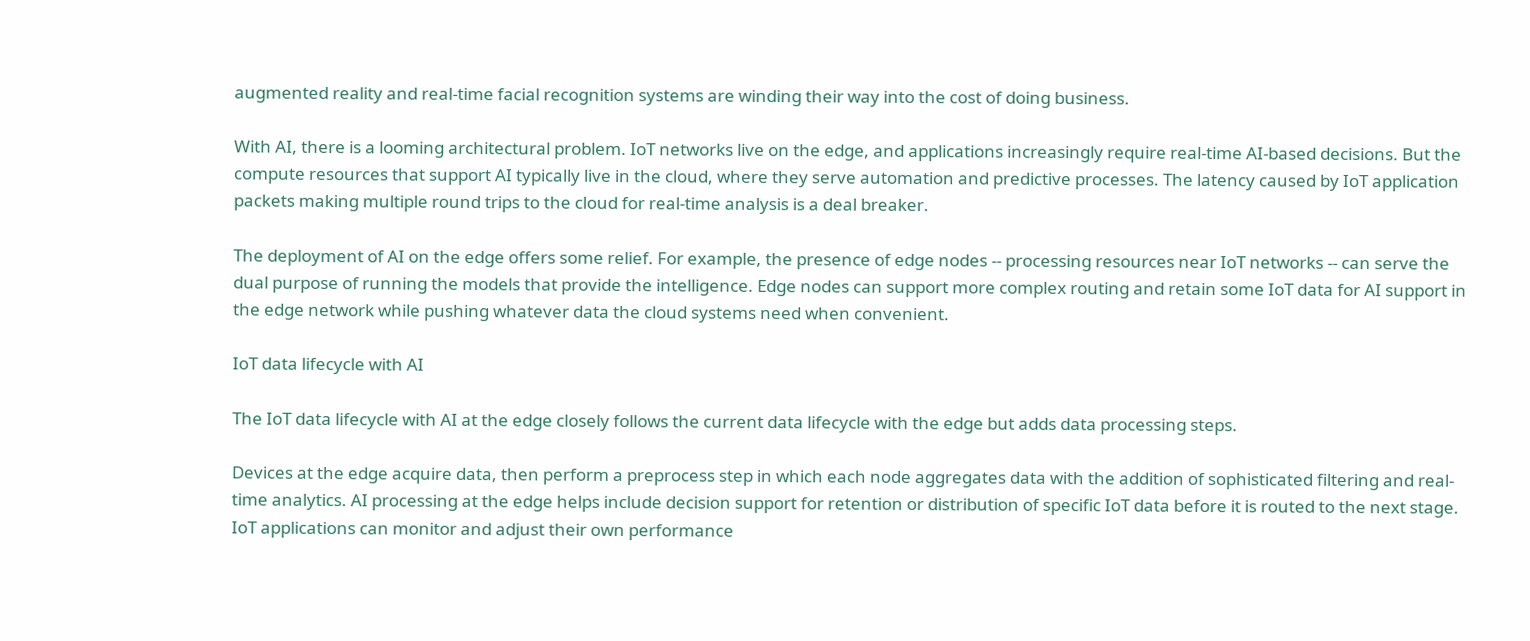augmented reality and real-time facial recognition systems are winding their way into the cost of doing business.

With AI, there is a looming architectural problem. IoT networks live on the edge, and applications increasingly require real-time AI-based decisions. But the compute resources that support AI typically live in the cloud, where they serve automation and predictive processes. The latency caused by IoT application packets making multiple round trips to the cloud for real-time analysis is a deal breaker.

The deployment of AI on the edge offers some relief. For example, the presence of edge nodes -- processing resources near IoT networks -- can serve the dual purpose of running the models that provide the intelligence. Edge nodes can support more complex routing and retain some IoT data for AI support in the edge network while pushing whatever data the cloud systems need when convenient.

IoT data lifecycle with AI

The IoT data lifecycle with AI at the edge closely follows the current data lifecycle with the edge but adds data processing steps.

Devices at the edge acquire data, then perform a preprocess step in which each node aggregates data with the addition of sophisticated filtering and real-time analytics. AI processing at the edge helps include decision support for retention or distribution of specific IoT data before it is routed to the next stage. IoT applications can monitor and adjust their own performance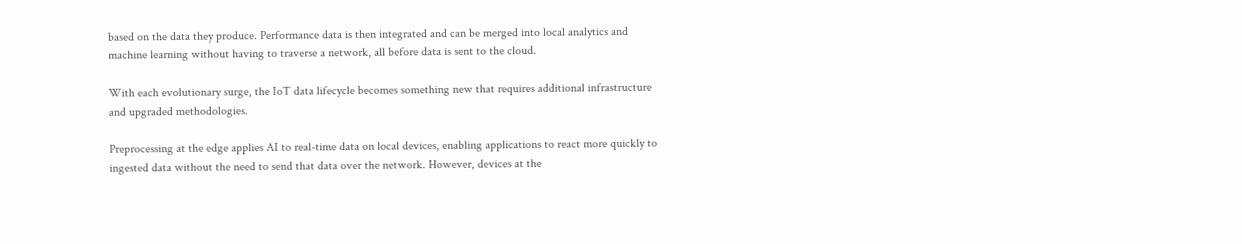based on the data they produce. Performance data is then integrated and can be merged into local analytics and machine learning without having to traverse a network, all before data is sent to the cloud.

With each evolutionary surge, the IoT data lifecycle becomes something new that requires additional infrastructure and upgraded methodologies.

Preprocessing at the edge applies AI to real-time data on local devices, enabling applications to react more quickly to ingested data without the need to send that data over the network. However, devices at the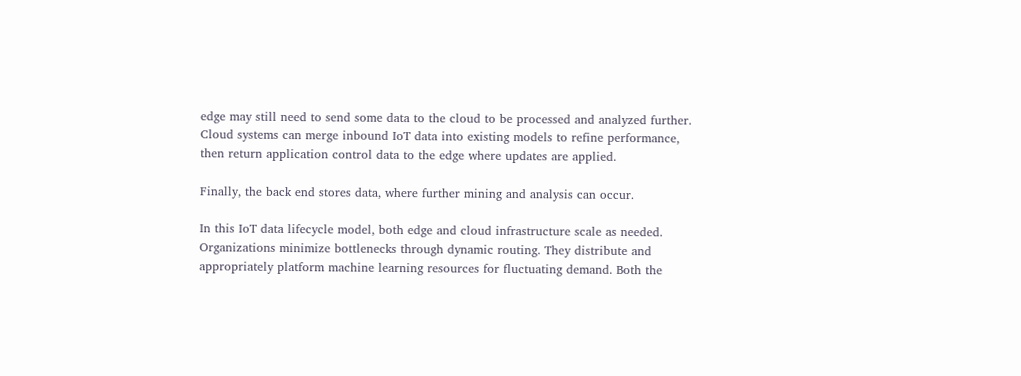edge may still need to send some data to the cloud to be processed and analyzed further. Cloud systems can merge inbound IoT data into existing models to refine performance, then return application control data to the edge where updates are applied.

Finally, the back end stores data, where further mining and analysis can occur.

In this IoT data lifecycle model, both edge and cloud infrastructure scale as needed. Organizations minimize bottlenecks through dynamic routing. They distribute and appropriately platform machine learning resources for fluctuating demand. Both the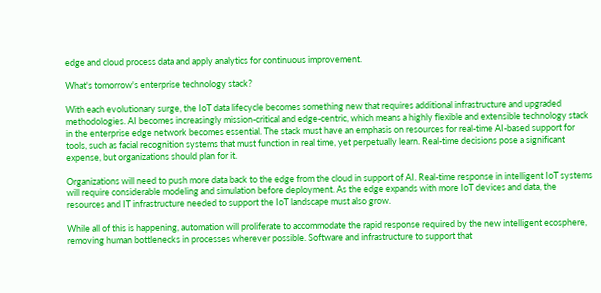edge and cloud process data and apply analytics for continuous improvement.

What's tomorrow's enterprise technology stack?

With each evolutionary surge, the IoT data lifecycle becomes something new that requires additional infrastructure and upgraded methodologies. AI becomes increasingly mission-critical and edge-centric, which means a highly flexible and extensible technology stack in the enterprise edge network becomes essential. The stack must have an emphasis on resources for real-time AI-based support for tools, such as facial recognition systems that must function in real time, yet perpetually learn. Real-time decisions pose a significant expense, but organizations should plan for it.

Organizations will need to push more data back to the edge from the cloud in support of AI. Real-time response in intelligent IoT systems will require considerable modeling and simulation before deployment. As the edge expands with more IoT devices and data, the resources and IT infrastructure needed to support the IoT landscape must also grow.

While all of this is happening, automation will proliferate to accommodate the rapid response required by the new intelligent ecosphere, removing human bottlenecks in processes wherever possible. Software and infrastructure to support that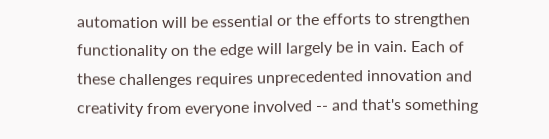automation will be essential or the efforts to strengthen functionality on the edge will largely be in vain. Each of these challenges requires unprecedented innovation and creativity from everyone involved -- and that's something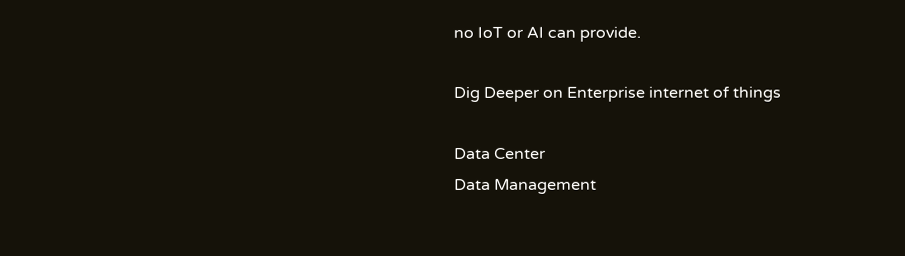no IoT or AI can provide.

Dig Deeper on Enterprise internet of things

Data Center
Data Management